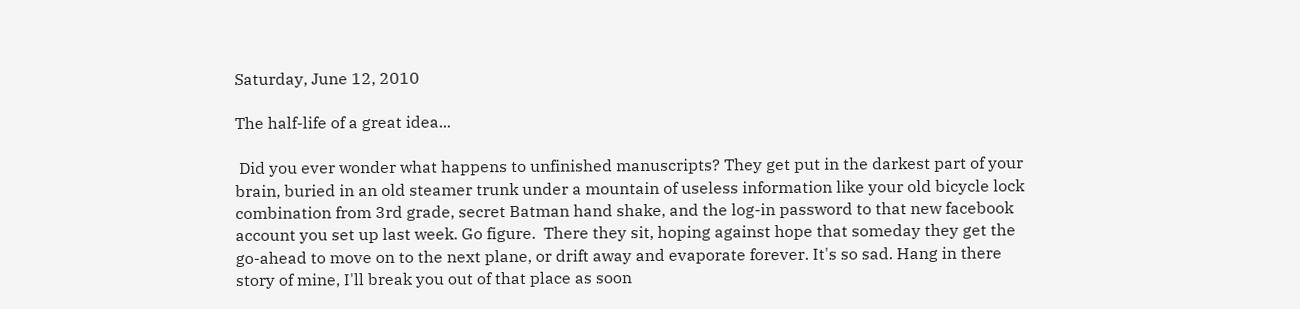Saturday, June 12, 2010

The half-life of a great idea...

 Did you ever wonder what happens to unfinished manuscripts? They get put in the darkest part of your brain, buried in an old steamer trunk under a mountain of useless information like your old bicycle lock combination from 3rd grade, secret Batman hand shake, and the log-in password to that new facebook account you set up last week. Go figure.  There they sit, hoping against hope that someday they get the go-ahead to move on to the next plane, or drift away and evaporate forever. It's so sad. Hang in there story of mine, I'll break you out of that place as soon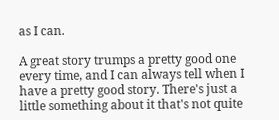as I can.

A great story trumps a pretty good one every time, and I can always tell when I have a pretty good story. There's just a little something about it that's not quite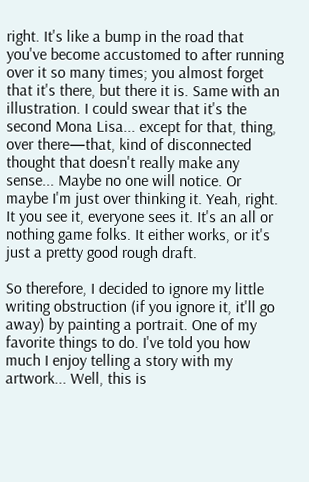right. It's like a bump in the road that you've become accustomed to after running over it so many times; you almost forget that it's there, but there it is. Same with an illustration. I could swear that it's the second Mona Lisa... except for that, thing, over there—that, kind of disconnected thought that doesn't really make any sense... Maybe no one will notice. Or maybe I'm just over thinking it. Yeah, right. It you see it, everyone sees it. It's an all or nothing game folks. It either works, or it's just a pretty good rough draft.

So therefore, I decided to ignore my little writing obstruction (if you ignore it, it'll go away) by painting a portrait. One of my favorite things to do. I've told you how much I enjoy telling a story with my artwork... Well, this is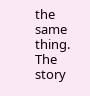the same thing. The story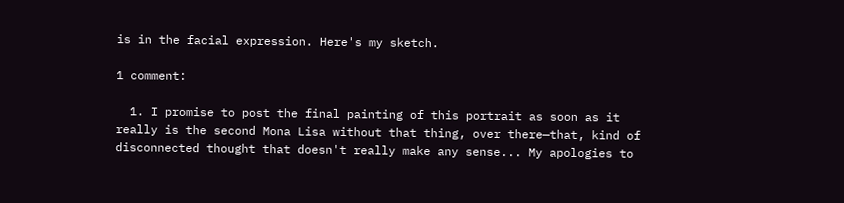is in the facial expression. Here's my sketch.

1 comment:

  1. I promise to post the final painting of this portrait as soon as it really is the second Mona Lisa without that thing, over there—that, kind of disconnected thought that doesn't really make any sense... My apologies to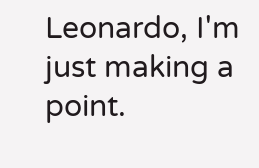Leonardo, I'm just making a point.